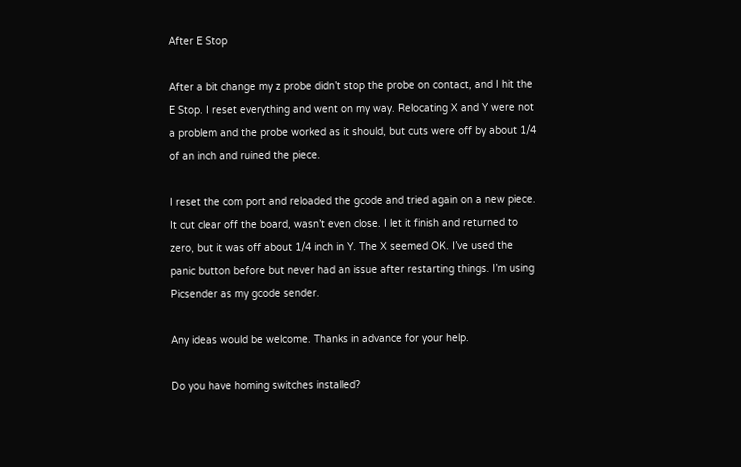After E Stop

After a bit change my z probe didn’t stop the probe on contact, and I hit the E Stop. I reset everything and went on my way. Relocating X and Y were not a problem and the probe worked as it should, but cuts were off by about 1/4 of an inch and ruined the piece.

I reset the com port and reloaded the gcode and tried again on a new piece. It cut clear off the board, wasn’t even close. I let it finish and returned to zero, but it was off about 1/4 inch in Y. The X seemed OK. I’ve used the panic button before but never had an issue after restarting things. I’m using Picsender as my gcode sender.

Any ideas would be welcome. Thanks in advance for your help.

Do you have homing switches installed?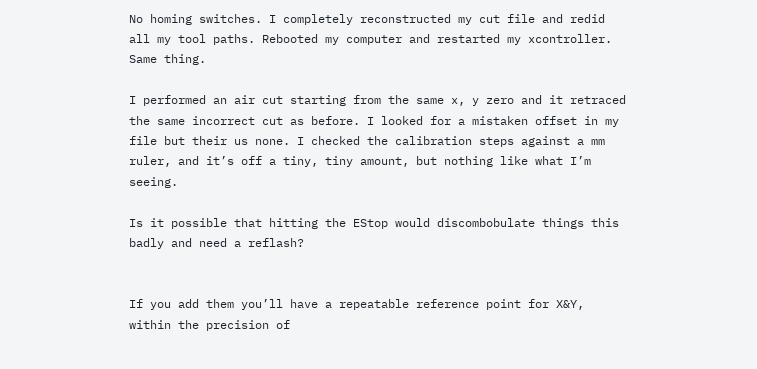No homing switches. I completely reconstructed my cut file and redid all my tool paths. Rebooted my computer and restarted my xcontroller. Same thing.

I performed an air cut starting from the same x, y zero and it retraced the same incorrect cut as before. I looked for a mistaken offset in my file but their us none. I checked the calibration steps against a mm ruler, and it’s off a tiny, tiny amount, but nothing like what I’m seeing.

Is it possible that hitting the EStop would discombobulate things this badly and need a reflash?


If you add them you’ll have a repeatable reference point for X&Y, within the precision of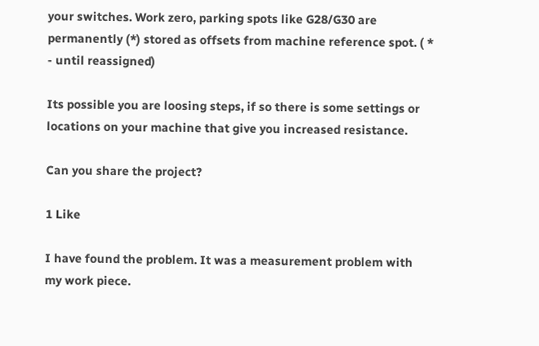your switches. Work zero, parking spots like G28/G30 are permanently (*) stored as offsets from machine reference spot. ( * - until reassigned)

Its possible you are loosing steps, if so there is some settings or locations on your machine that give you increased resistance.

Can you share the project?

1 Like

I have found the problem. It was a measurement problem with my work piece.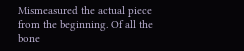Mismeasured the actual piece from the beginning. Of all the bone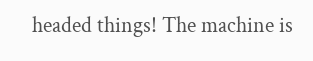headed things! The machine is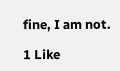fine, I am not.

1 Like